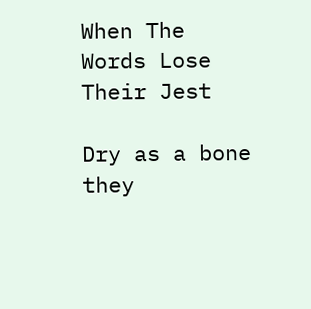When The Words Lose Their Jest

Dry as a bone they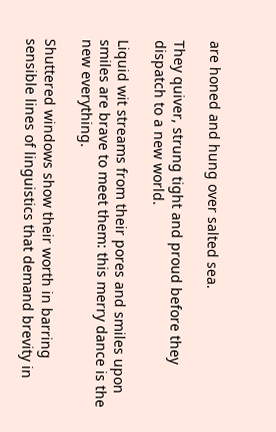are honed and hung over salted sea.

They quiver, strung tight and proud before they dispatch to a new world.

Liquid wit streams from their pores and smiles upon smiles are brave to meet them: this merry dance is the new everything.

Shuttered windows show their worth in barring sensible lines of linguistics that demand brevity in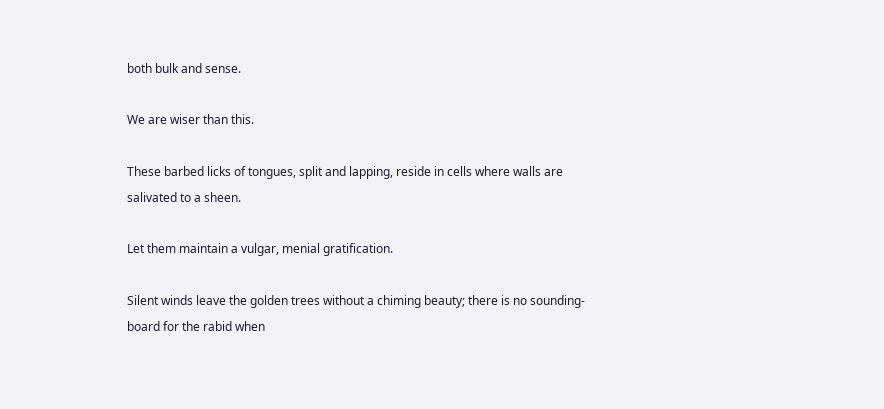both bulk and sense.

We are wiser than this.

These barbed licks of tongues, split and lapping, reside in cells where walls are salivated to a sheen.

Let them maintain a vulgar, menial gratification.

Silent winds leave the golden trees without a chiming beauty; there is no sounding-board for the rabid when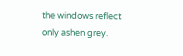the windows reflect only ashen grey.